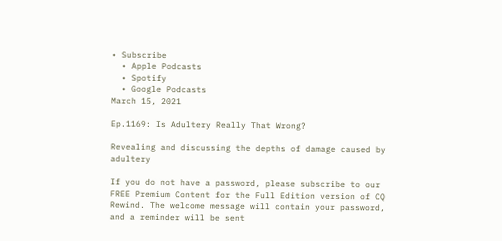• Subscribe
  • Apple Podcasts
  • Spotify
  • Google Podcasts
March 15, 2021

Ep.1169: Is Adultery Really That Wrong?

Revealing and discussing the depths of damage caused by adultery

If you do not have a password, please subscribe to our FREE Premium Content for the Full Edition version of CQ Rewind. The welcome message will contain your password, and a reminder will be sent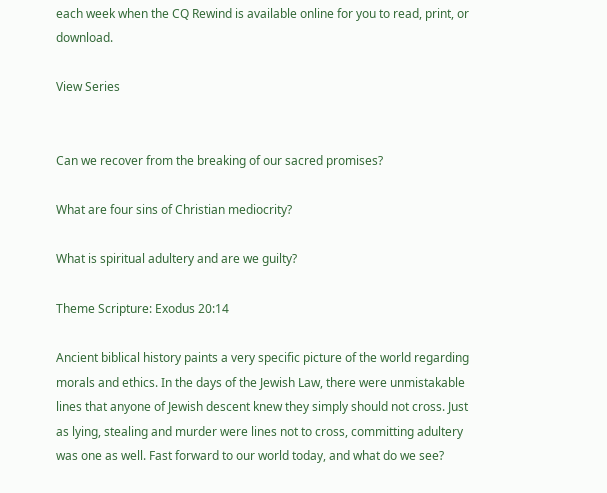each week when the CQ Rewind is available online for you to read, print, or download.

View Series


Can we recover from the breaking of our sacred promises?

What are four sins of Christian mediocrity?

What is spiritual adultery and are we guilty?

Theme Scripture: Exodus 20:14

Ancient biblical history paints a very specific picture of the world regarding morals and ethics. In the days of the Jewish Law, there were unmistakable lines that anyone of Jewish descent knew they simply should not cross. Just as lying, stealing and murder were lines not to cross, committing adultery was one as well. Fast forward to our world today, and what do we see?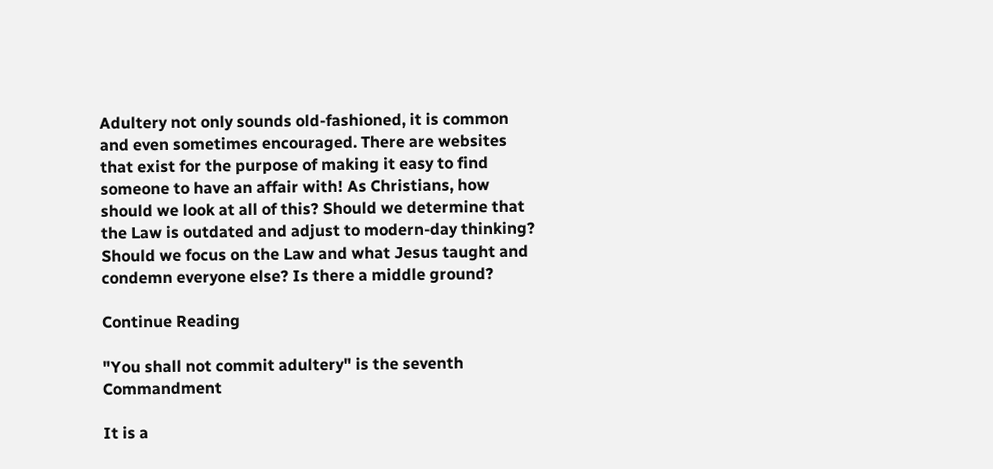Adultery not only sounds old-fashioned, it is common and even sometimes encouraged. There are websites that exist for the purpose of making it easy to find someone to have an affair with! As Christians, how should we look at all of this? Should we determine that the Law is outdated and adjust to modern-day thinking? Should we focus on the Law and what Jesus taught and condemn everyone else? Is there a middle ground?

Continue Reading

"You shall not commit adultery" is the seventh Commandment

It is a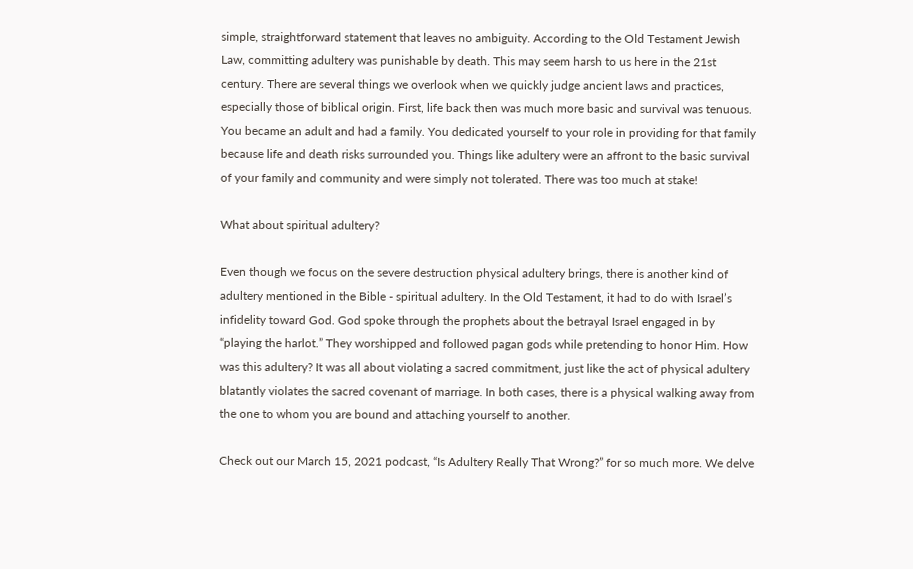simple, straightforward statement that leaves no ambiguity. According to the Old Testament Jewish Law, committing adultery was punishable by death. This may seem harsh to us here in the 21st century. There are several things we overlook when we quickly judge ancient laws and practices, especially those of biblical origin. First, life back then was much more basic and survival was tenuous. You became an adult and had a family. You dedicated yourself to your role in providing for that family because life and death risks surrounded you. Things like adultery were an affront to the basic survival of your family and community and were simply not tolerated. There was too much at stake!

What about spiritual adultery?

Even though we focus on the severe destruction physical adultery brings, there is another kind of adultery mentioned in the Bible - spiritual adultery. In the Old Testament, it had to do with Israel’s infidelity toward God. God spoke through the prophets about the betrayal Israel engaged in by “playing the harlot.” They worshipped and followed pagan gods while pretending to honor Him. How was this adultery? It was all about violating a sacred commitment, just like the act of physical adultery blatantly violates the sacred covenant of marriage. In both cases, there is a physical walking away from the one to whom you are bound and attaching yourself to another.

Check out our March 15, 2021 podcast, “Is Adultery Really That Wrong?” for so much more. We delve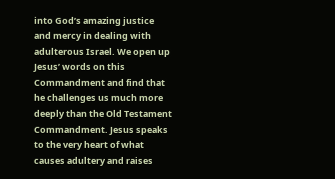into God’s amazing justice and mercy in dealing with adulterous Israel. We open up Jesus’ words on this Commandment and find that he challenges us much more deeply than the Old Testament Commandment. Jesus speaks to the very heart of what causes adultery and raises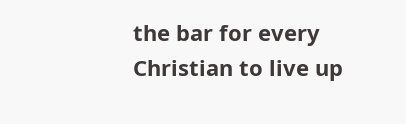the bar for every Christian to live up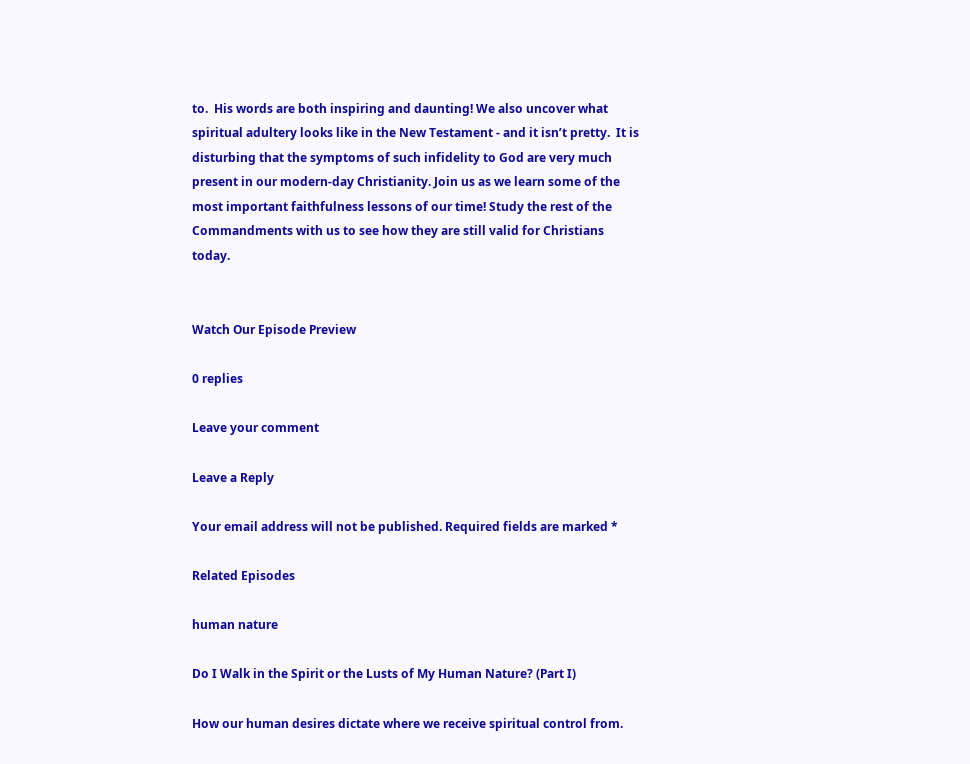to.  His words are both inspiring and daunting! We also uncover what spiritual adultery looks like in the New Testament - and it isn’t pretty.  It is disturbing that the symptoms of such infidelity to God are very much present in our modern-day Christianity. Join us as we learn some of the most important faithfulness lessons of our time! Study the rest of the Commandments with us to see how they are still valid for Christians today.


Watch Our Episode Preview

0 replies

Leave your comment

Leave a Reply

Your email address will not be published. Required fields are marked *

Related Episodes

human nature

Do I Walk in the Spirit or the Lusts of My Human Nature? (Part I)

How our human desires dictate where we receive spiritual control from.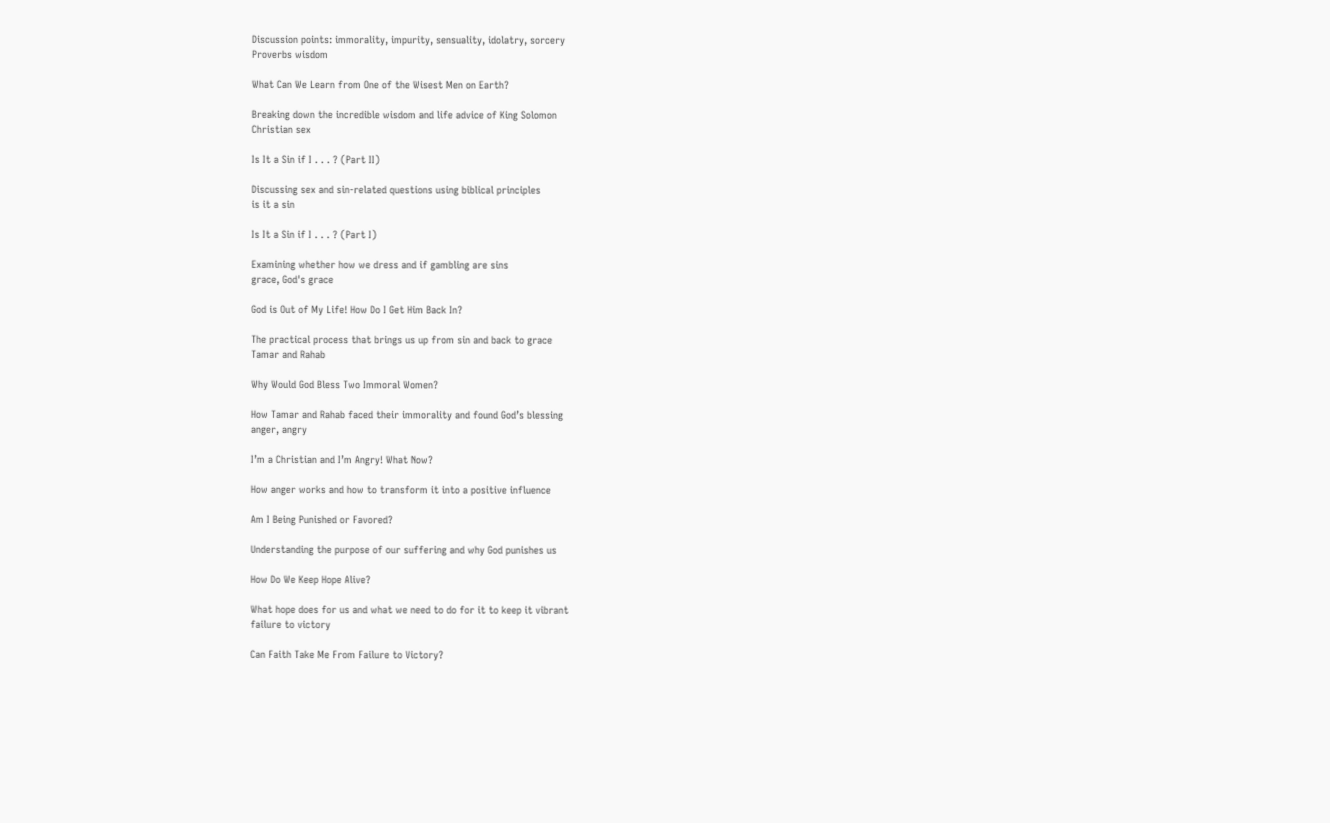Discussion points: immorality, impurity, sensuality, idolatry, sorcery
Proverbs wisdom

What Can We Learn from One of the Wisest Men on Earth?

Breaking down the incredible wisdom and life advice of King Solomon
Christian sex

Is It a Sin if I . . . ? (Part II)

Discussing sex and sin-related questions using biblical principles
is it a sin

Is It a Sin if I . . . ? (Part I)

Examining whether how we dress and if gambling are sins
grace, God's grace

God is Out of My Life! How Do I Get Him Back In?

The practical process that brings us up from sin and back to grace
Tamar and Rahab

Why Would God Bless Two Immoral Women?

How Tamar and Rahab faced their immorality and found God’s blessing
anger, angry

I’m a Christian and I’m Angry! What Now?

How anger works and how to transform it into a positive influence

Am I Being Punished or Favored?

Understanding the purpose of our suffering and why God punishes us

How Do We Keep Hope Alive?

What hope does for us and what we need to do for it to keep it vibrant
failure to victory

Can Faith Take Me From Failure to Victory?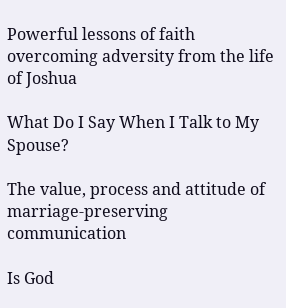Powerful lessons of faith overcoming adversity from the life of Joshua

What Do I Say When I Talk to My Spouse?

The value, process and attitude of marriage-preserving communication

Is God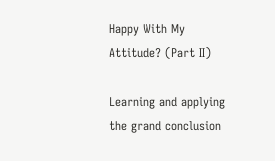Happy With My Attitude? (Part II)

Learning and applying the grand conclusion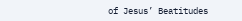of Jesus’ Beatitudes